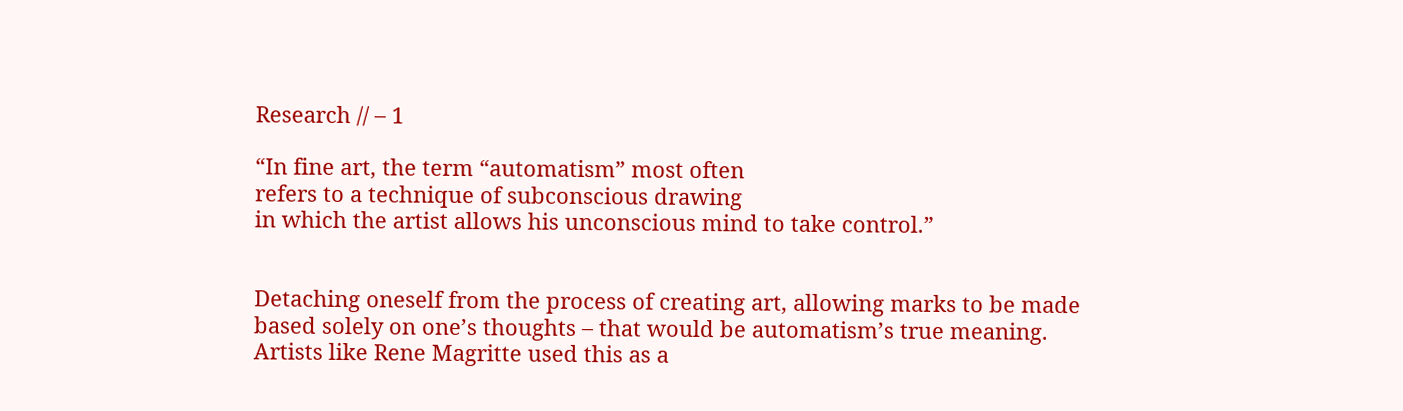Research // – 1

“In fine art, the term “automatism” most often
refers to a technique of subconscious drawing
in which the artist allows his unconscious mind to take control.”


Detaching oneself from the process of creating art, allowing marks to be made
based solely on one’s thoughts – that would be automatism’s true meaning.
Artists like Rene Magritte used this as a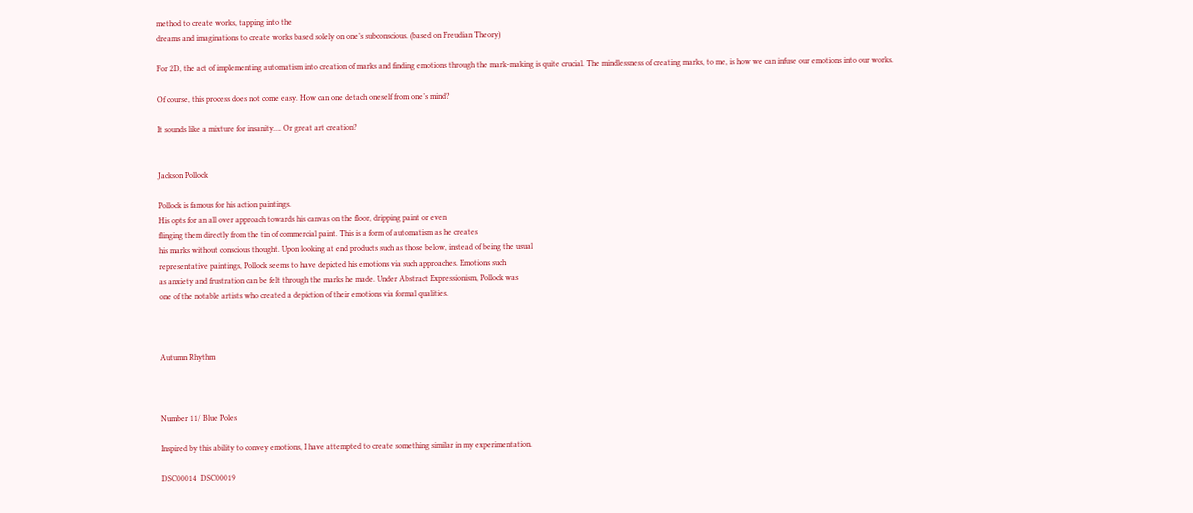method to create works, tapping into the
dreams and imaginations to create works based solely on one’s subconscious. (based on Freudian Theory)

For 2D, the act of implementing automatism into creation of marks and finding emotions through the mark-making is quite crucial. The mindlessness of creating marks, to me, is how we can infuse our emotions into our works.

Of course, this process does not come easy. How can one detach oneself from one’s mind?

It sounds like a mixture for insanity…. Or great art creation?


Jackson Pollock

Pollock is famous for his action paintings.
His opts for an all over approach towards his canvas on the floor, dripping paint or even
flinging them directly from the tin of commercial paint. This is a form of automatism as he creates
his marks without conscious thought. Upon looking at end products such as those below, instead of being the usual
representative paintings, Pollock seems to have depicted his emotions via such approaches. Emotions such
as anxiety and frustration can be felt through the marks he made. Under Abstract Expressionism, Pollock was
one of the notable artists who created a depiction of their emotions via formal qualities.



Autumn Rhythm



Number 11/ Blue Poles

Inspired by this ability to convey emotions, I have attempted to create something similar in my experimentation.

DSC00014  DSC00019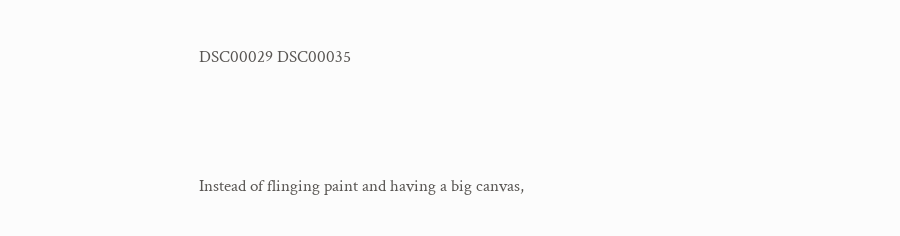DSC00029 DSC00035



Instead of flinging paint and having a big canvas,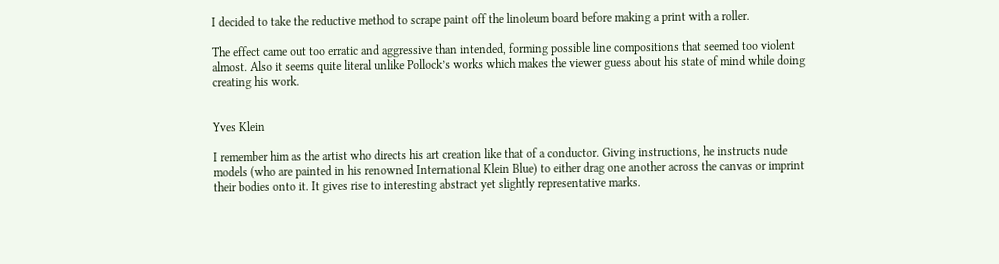I decided to take the reductive method to scrape paint off the linoleum board before making a print with a roller.

The effect came out too erratic and aggressive than intended, forming possible line compositions that seemed too violent almost. Also it seems quite literal unlike Pollock’s works which makes the viewer guess about his state of mind while doing creating his work.


Yves Klein

I remember him as the artist who directs his art creation like that of a conductor. Giving instructions, he instructs nude models (who are painted in his renowned International Klein Blue) to either drag one another across the canvas or imprint their bodies onto it. It gives rise to interesting abstract yet slightly representative marks.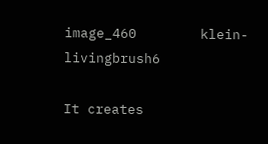image_460        klein-livingbrush6

It creates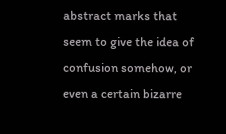abstract marks that seem to give the idea of confusion somehow, or even a certain bizarre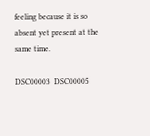feeling because it is so absent yet present at the same time.

DSC00003  DSC00005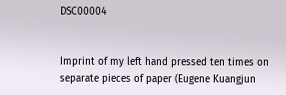DSC00004


Imprint of my left hand pressed ten times on separate pieces of paper (Eugene Kuangjun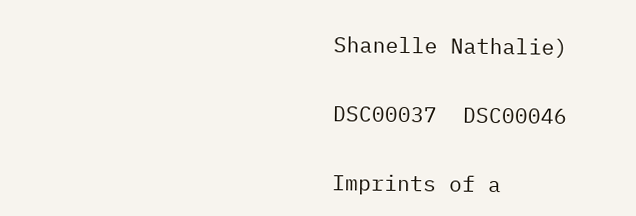Shanelle Nathalie)


DSC00037  DSC00046


Imprints of a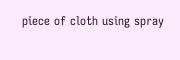piece of cloth using spray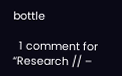bottle

  1 comment for “Research // –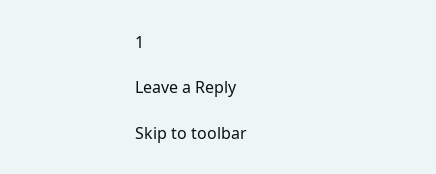1

Leave a Reply

Skip to toolbar